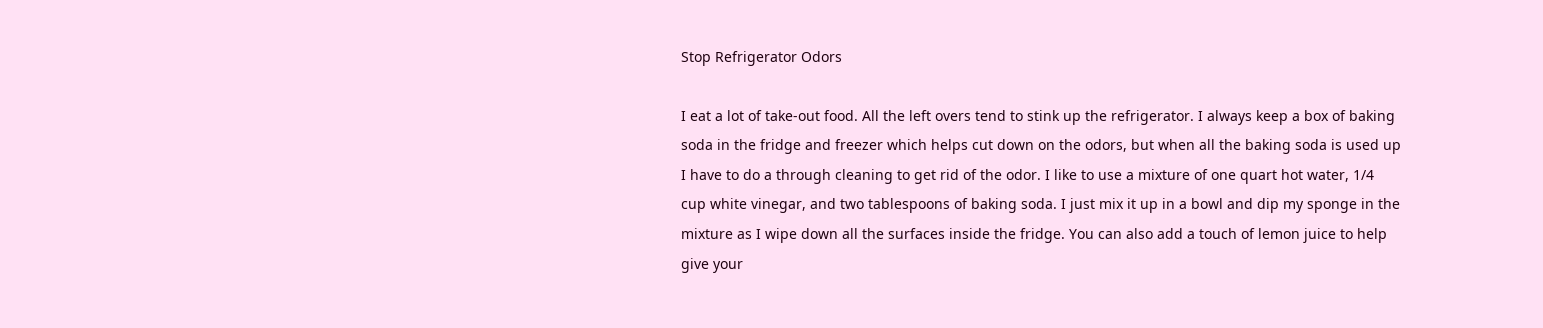Stop Refrigerator Odors

I eat a lot of take-out food. All the left overs tend to stink up the refrigerator. I always keep a box of baking soda in the fridge and freezer which helps cut down on the odors, but when all the baking soda is used up I have to do a through cleaning to get rid of the odor. I like to use a mixture of one quart hot water, 1/4 cup white vinegar, and two tablespoons of baking soda. I just mix it up in a bowl and dip my sponge in the mixture as I wipe down all the surfaces inside the fridge. You can also add a touch of lemon juice to help give your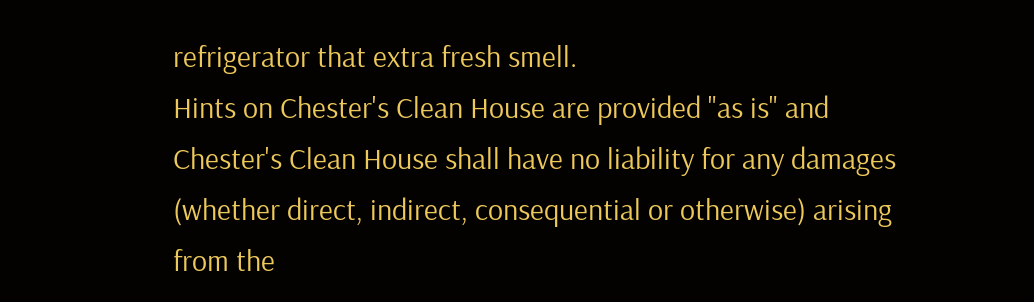refrigerator that extra fresh smell.
Hints on Chester's Clean House are provided "as is" and Chester's Clean House shall have no liability for any damages (whether direct, indirect, consequential or otherwise) arising from the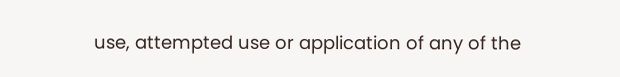use, attempted use or application of any of the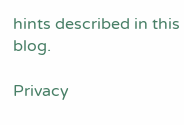hints described in this blog.

Privacy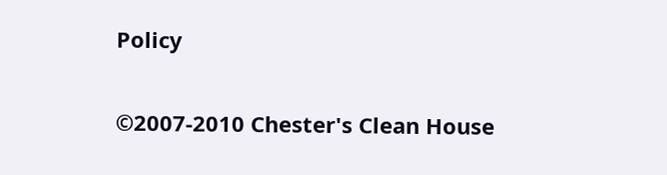Policy

©2007-2010 Chester's Clean House